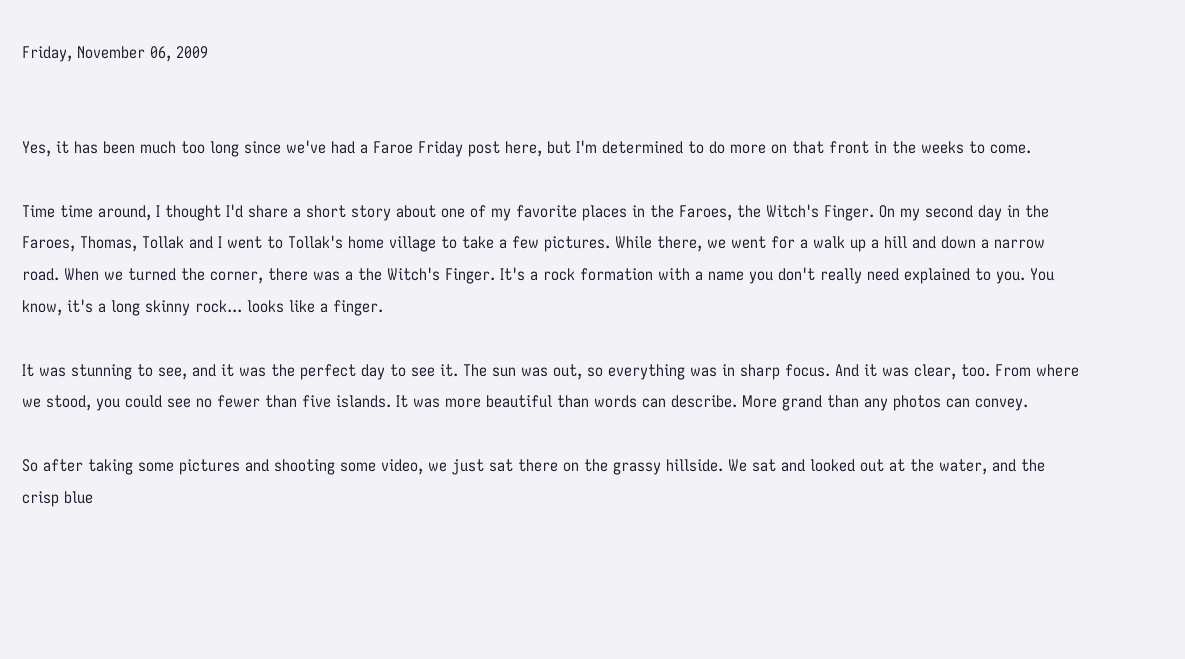Friday, November 06, 2009


Yes, it has been much too long since we've had a Faroe Friday post here, but I'm determined to do more on that front in the weeks to come.

Time time around, I thought I'd share a short story about one of my favorite places in the Faroes, the Witch's Finger. On my second day in the Faroes, Thomas, Tollak and I went to Tollak's home village to take a few pictures. While there, we went for a walk up a hill and down a narrow road. When we turned the corner, there was a the Witch's Finger. It's a rock formation with a name you don't really need explained to you. You know, it's a long skinny rock... looks like a finger.

It was stunning to see, and it was the perfect day to see it. The sun was out, so everything was in sharp focus. And it was clear, too. From where we stood, you could see no fewer than five islands. It was more beautiful than words can describe. More grand than any photos can convey.

So after taking some pictures and shooting some video, we just sat there on the grassy hillside. We sat and looked out at the water, and the crisp blue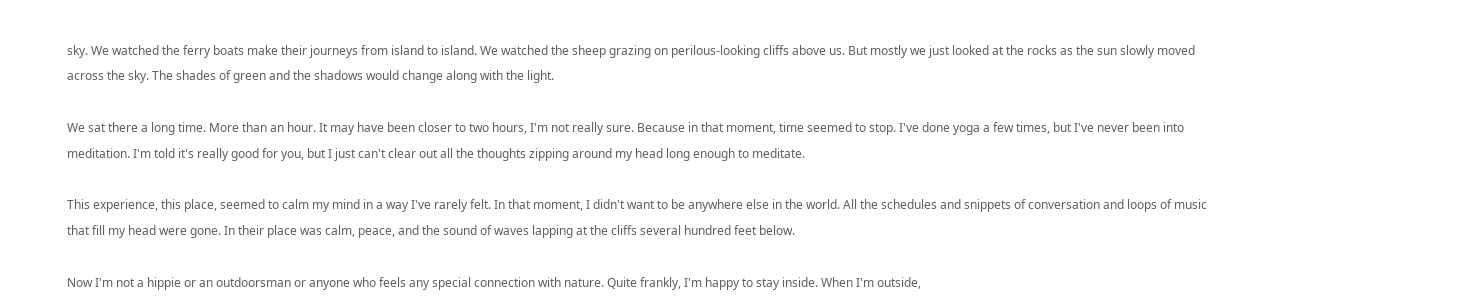sky. We watched the ferry boats make their journeys from island to island. We watched the sheep grazing on perilous-looking cliffs above us. But mostly we just looked at the rocks as the sun slowly moved across the sky. The shades of green and the shadows would change along with the light.

We sat there a long time. More than an hour. It may have been closer to two hours, I'm not really sure. Because in that moment, time seemed to stop. I've done yoga a few times, but I've never been into meditation. I'm told it's really good for you, but I just can't clear out all the thoughts zipping around my head long enough to meditate.

This experience, this place, seemed to calm my mind in a way I've rarely felt. In that moment, I didn't want to be anywhere else in the world. All the schedules and snippets of conversation and loops of music that fill my head were gone. In their place was calm, peace, and the sound of waves lapping at the cliffs several hundred feet below.

Now I'm not a hippie or an outdoorsman or anyone who feels any special connection with nature. Quite frankly, I'm happy to stay inside. When I'm outside,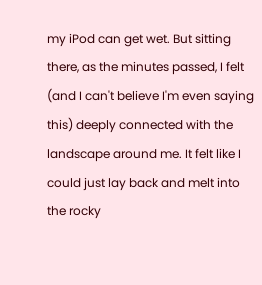my iPod can get wet. But sitting there, as the minutes passed, I felt (and I can't believe I'm even saying this) deeply connected with the landscape around me. It felt like I could just lay back and melt into the rocky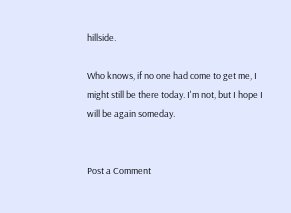hillside.

Who knows, if no one had come to get me, I might still be there today. I'm not, but I hope I will be again someday.


Post a Comment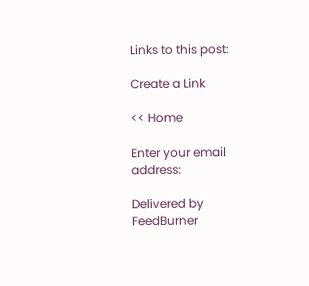Links to this post:

Create a Link

<< Home

Enter your email address:

Delivered by FeedBurner